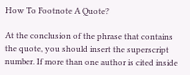How To Footnote A Quote?

At the conclusion of the phrase that contains the quote, you should insert the superscript number. If more than one author is cited inside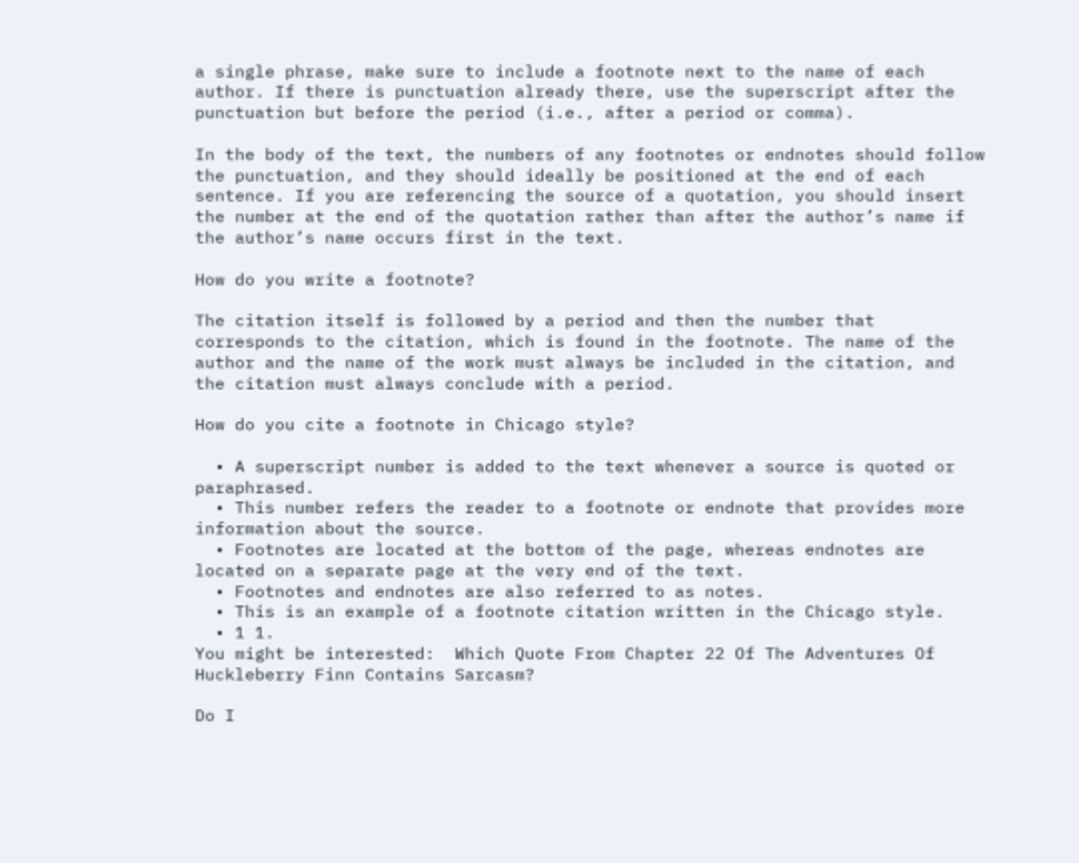a single phrase, make sure to include a footnote next to the name of each author. If there is punctuation already there, use the superscript after the punctuation but before the period (i.e., after a period or comma).

In the body of the text, the numbers of any footnotes or endnotes should follow the punctuation, and they should ideally be positioned at the end of each sentence. If you are referencing the source of a quotation, you should insert the number at the end of the quotation rather than after the author’s name if the author’s name occurs first in the text.

How do you write a footnote?

The citation itself is followed by a period and then the number that corresponds to the citation, which is found in the footnote. The name of the author and the name of the work must always be included in the citation, and the citation must always conclude with a period.

How do you cite a footnote in Chicago style?

  • A superscript number is added to the text whenever a source is quoted or paraphrased.
  • This number refers the reader to a footnote or endnote that provides more information about the source.
  • Footnotes are located at the bottom of the page, whereas endnotes are located on a separate page at the very end of the text.
  • Footnotes and endnotes are also referred to as notes.
  • This is an example of a footnote citation written in the Chicago style.
  • 1 1.
You might be interested:  Which Quote From Chapter 22 Of The Adventures Of Huckleberry Finn Contains Sarcasm?

Do I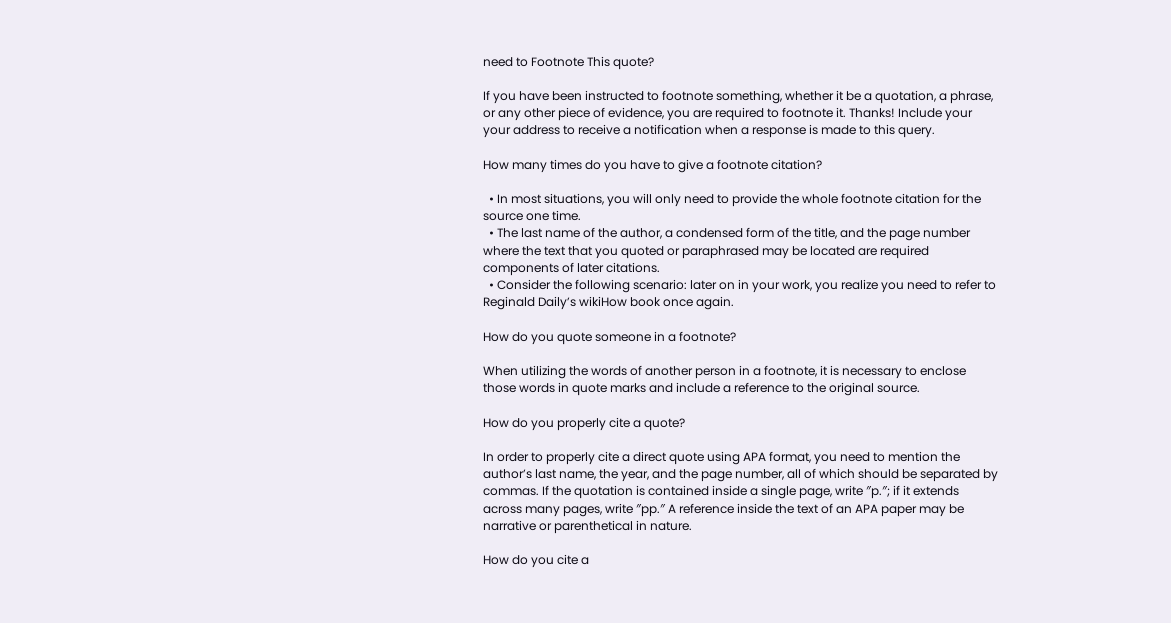need to Footnote This quote?

If you have been instructed to footnote something, whether it be a quotation, a phrase, or any other piece of evidence, you are required to footnote it. Thanks! Include your your address to receive a notification when a response is made to this query.

How many times do you have to give a footnote citation?

  • In most situations, you will only need to provide the whole footnote citation for the source one time.
  • The last name of the author, a condensed form of the title, and the page number where the text that you quoted or paraphrased may be located are required components of later citations.
  • Consider the following scenario: later on in your work, you realize you need to refer to Reginald Daily’s wikiHow book once again.

How do you quote someone in a footnote?

When utilizing the words of another person in a footnote, it is necessary to enclose those words in quote marks and include a reference to the original source.

How do you properly cite a quote?

In order to properly cite a direct quote using APA format, you need to mention the author’s last name, the year, and the page number, all of which should be separated by commas. If the quotation is contained inside a single page, write ″p.″; if it extends across many pages, write ″pp.″ A reference inside the text of an APA paper may be narrative or parenthetical in nature.

How do you cite a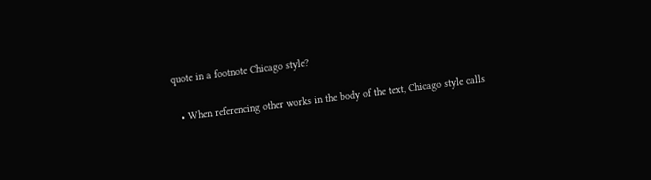quote in a footnote Chicago style?

  • When referencing other works in the body of the text, Chicago style calls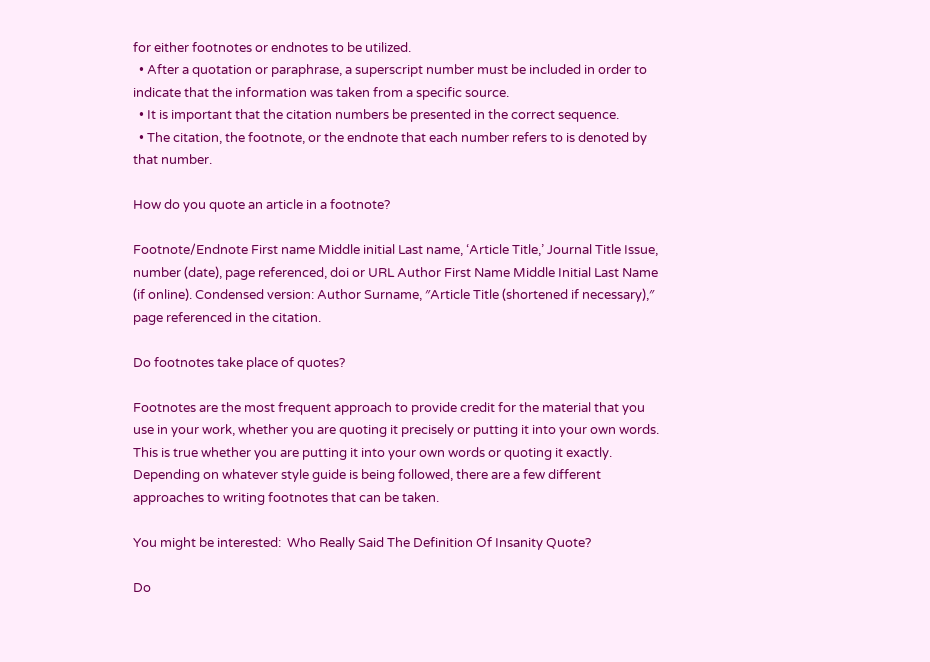for either footnotes or endnotes to be utilized.
  • After a quotation or paraphrase, a superscript number must be included in order to indicate that the information was taken from a specific source.
  • It is important that the citation numbers be presented in the correct sequence.
  • The citation, the footnote, or the endnote that each number refers to is denoted by that number.

How do you quote an article in a footnote?

Footnote/Endnote First name Middle initial Last name, ‘Article Title,’ Journal Title Issue, number (date), page referenced, doi or URL Author First Name Middle Initial Last Name (if online). Condensed version: Author Surname, ″Article Title (shortened if necessary),″ page referenced in the citation.

Do footnotes take place of quotes?

Footnotes are the most frequent approach to provide credit for the material that you use in your work, whether you are quoting it precisely or putting it into your own words. This is true whether you are putting it into your own words or quoting it exactly. Depending on whatever style guide is being followed, there are a few different approaches to writing footnotes that can be taken.

You might be interested:  Who Really Said The Definition Of Insanity Quote?

Do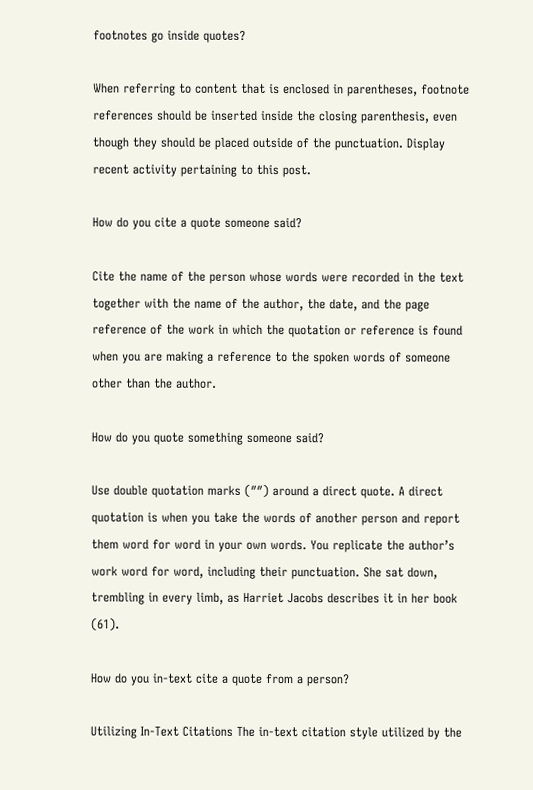footnotes go inside quotes?

When referring to content that is enclosed in parentheses, footnote references should be inserted inside the closing parenthesis, even though they should be placed outside of the punctuation. Display recent activity pertaining to this post.

How do you cite a quote someone said?

Cite the name of the person whose words were recorded in the text together with the name of the author, the date, and the page reference of the work in which the quotation or reference is found when you are making a reference to the spoken words of someone other than the author.

How do you quote something someone said?

Use double quotation marks (″″) around a direct quote. A direct quotation is when you take the words of another person and report them word for word in your own words. You replicate the author’s work word for word, including their punctuation. She sat down, trembling in every limb, as Harriet Jacobs describes it in her book (61).

How do you in-text cite a quote from a person?

Utilizing In-Text Citations The in-text citation style utilized by the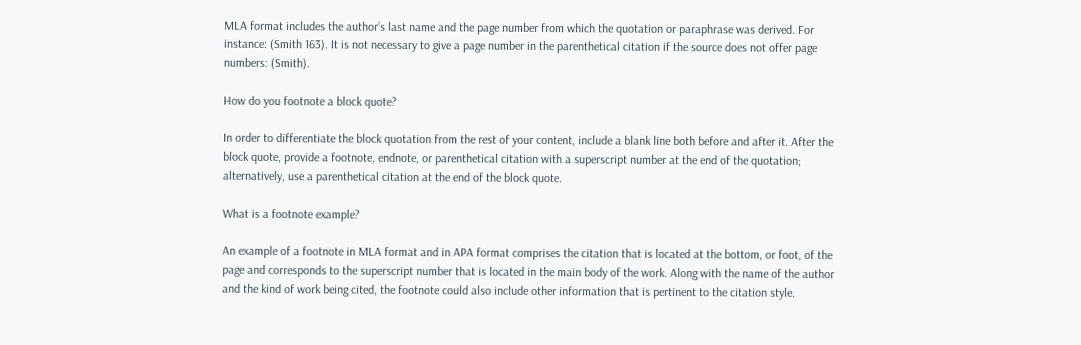MLA format includes the author’s last name and the page number from which the quotation or paraphrase was derived. For instance: (Smith 163). It is not necessary to give a page number in the parenthetical citation if the source does not offer page numbers: (Smith).

How do you footnote a block quote?

In order to differentiate the block quotation from the rest of your content, include a blank line both before and after it. After the block quote, provide a footnote, endnote, or parenthetical citation with a superscript number at the end of the quotation; alternatively, use a parenthetical citation at the end of the block quote.

What is a footnote example?

An example of a footnote in MLA format and in APA format comprises the citation that is located at the bottom, or foot, of the page and corresponds to the superscript number that is located in the main body of the work. Along with the name of the author and the kind of work being cited, the footnote could also include other information that is pertinent to the citation style.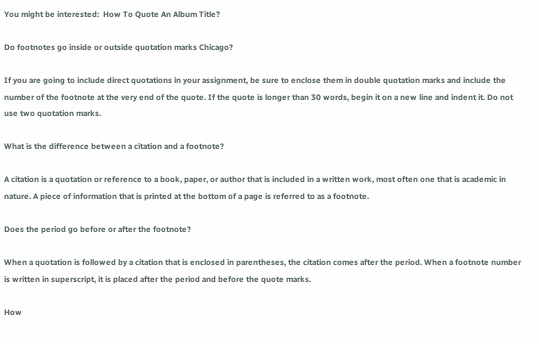You might be interested:  How To Quote An Album Title?

Do footnotes go inside or outside quotation marks Chicago?

If you are going to include direct quotations in your assignment, be sure to enclose them in double quotation marks and include the number of the footnote at the very end of the quote. If the quote is longer than 30 words, begin it on a new line and indent it. Do not use two quotation marks.

What is the difference between a citation and a footnote?

A citation is a quotation or reference to a book, paper, or author that is included in a written work, most often one that is academic in nature. A piece of information that is printed at the bottom of a page is referred to as a footnote.

Does the period go before or after the footnote?

When a quotation is followed by a citation that is enclosed in parentheses, the citation comes after the period. When a footnote number is written in superscript, it is placed after the period and before the quote marks.

How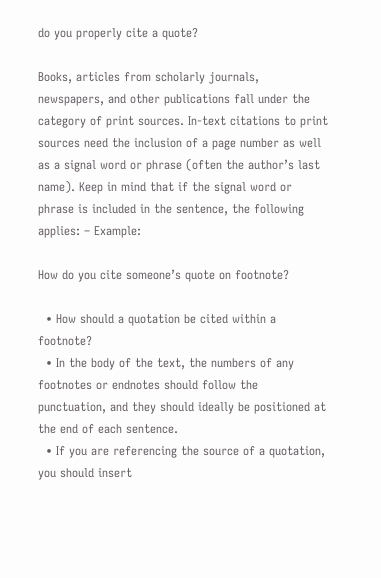do you properly cite a quote?

Books, articles from scholarly journals, newspapers, and other publications fall under the category of print sources. In-text citations to print sources need the inclusion of a page number as well as a signal word or phrase (often the author’s last name). Keep in mind that if the signal word or phrase is included in the sentence, the following applies: – Example:

How do you cite someone’s quote on footnote?

  • How should a quotation be cited within a footnote?
  • In the body of the text, the numbers of any footnotes or endnotes should follow the punctuation, and they should ideally be positioned at the end of each sentence.
  • If you are referencing the source of a quotation, you should insert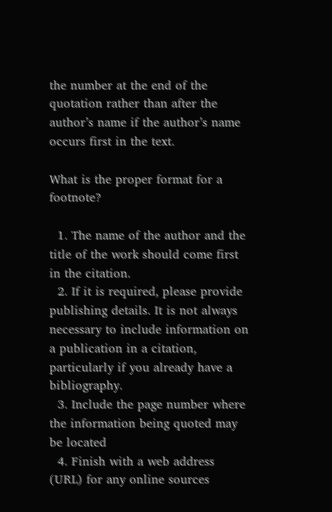the number at the end of the quotation rather than after the author’s name if the author’s name occurs first in the text.

What is the proper format for a footnote?

  1. The name of the author and the title of the work should come first in the citation.
  2. If it is required, please provide publishing details. It is not always necessary to include information on a publication in a citation, particularly if you already have a bibliography.
  3. Include the page number where the information being quoted may be located
  4. Finish with a web address (URL) for any online sources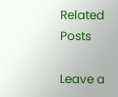Related Posts

Leave a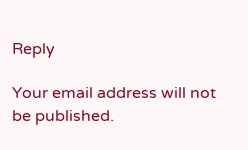Reply

Your email address will not be published.